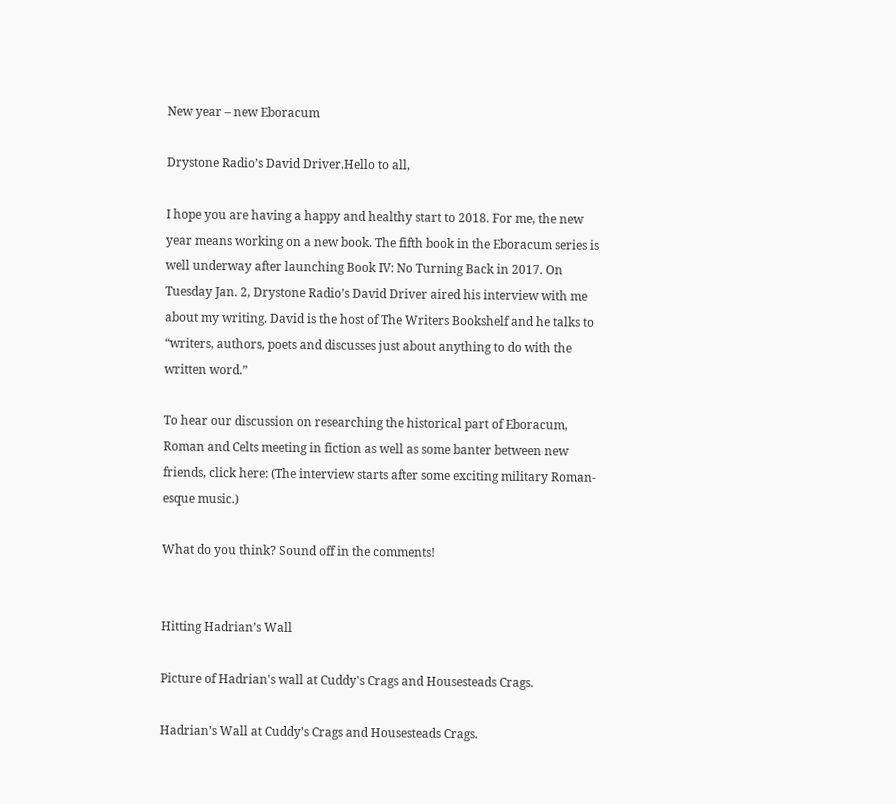New year – new Eboracum

Drystone Radio’s David Driver.Hello to all,

I hope you are having a happy and healthy start to 2018. For me, the new year means working on a new book. The fifth book in the Eboracum series is well underway after launching Book IV: No Turning Back in 2017. On Tuesday Jan. 2, Drystone Radio’s David Driver aired his interview with me about my writing. David is the host of The Writers Bookshelf and he talks to “writers, authors, poets and discusses just about anything to do with the written word.”

To hear our discussion on researching the historical part of Eboracum, Roman and Celts meeting in fiction as well as some banter between new friends, click here: (The interview starts after some exciting military Roman-esque music.)

What do you think? Sound off in the comments!


Hitting Hadrian’s Wall

Picture of Hadrian's wall at Cuddy's Crags and Housesteads Crags.

Hadrian’s Wall at Cuddy’s Crags and Housesteads Crags.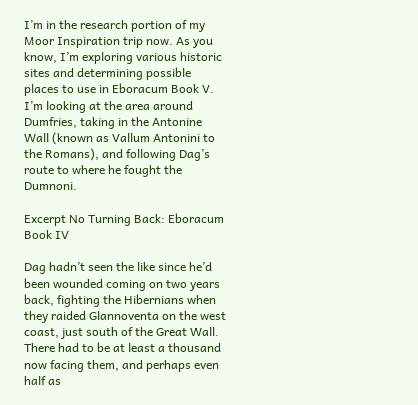I’m in the research portion of my Moor Inspiration trip now. As you know, I’m exploring various historic sites and determining possible places to use in Eboracum Book V. I’m looking at the area around Dumfries, taking in the Antonine Wall (known as Vallum Antonini to the Romans), and following Dag’s route to where he fought the Dumnoni.

Excerpt No Turning Back: Eboracum Book IV

Dag hadn’t seen the like since he’d been wounded coming on two years back, fighting the Hibernians when they raided Glannoventa on the west coast, just south of the Great Wall. There had to be at least a thousand now facing them, and perhaps even half as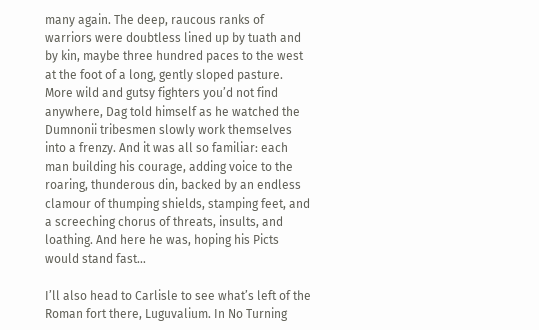many again. The deep, raucous ranks of warriors were doubtless lined up by tuath and by kin, maybe three hundred paces to the west at the foot of a long, gently sloped pasture. More wild and gutsy fighters you’d not find anywhere, Dag told himself as he watched the Dumnonii tribesmen slowly work themselves into a frenzy. And it was all so familiar: each man building his courage, adding voice to the roaring, thunderous din, backed by an endless clamour of thumping shields, stamping feet, and a screeching chorus of threats, insults, and loathing. And here he was, hoping his Picts would stand fast…

I’ll also head to Carlisle to see what’s left of the Roman fort there, Luguvalium. In No Turning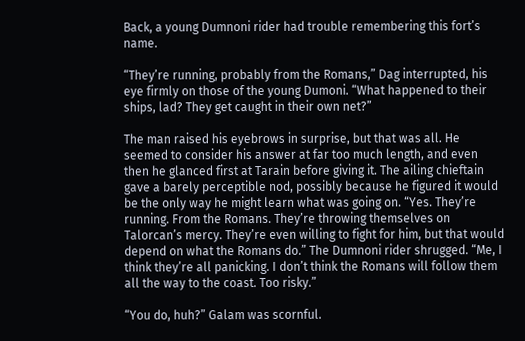Back, a young Dumnoni rider had trouble remembering this fort’s name.

“They’re running, probably from the Romans,” Dag interrupted, his eye firmly on those of the young Dumoni. “What happened to their ships, lad? They get caught in their own net?”

The man raised his eyebrows in surprise, but that was all. He seemed to consider his answer at far too much length, and even then he glanced first at Tarain before giving it. The ailing chieftain gave a barely perceptible nod, possibly because he figured it would be the only way he might learn what was going on. “Yes. They’re running. From the Romans. They’re throwing themselves on Talorcan’s mercy. They’re even willing to fight for him, but that would depend on what the Romans do.” The Dumnoni rider shrugged. “Me, I think they’re all panicking. I don’t think the Romans will follow them all the way to the coast. Too risky.”

“You do, huh?” Galam was scornful.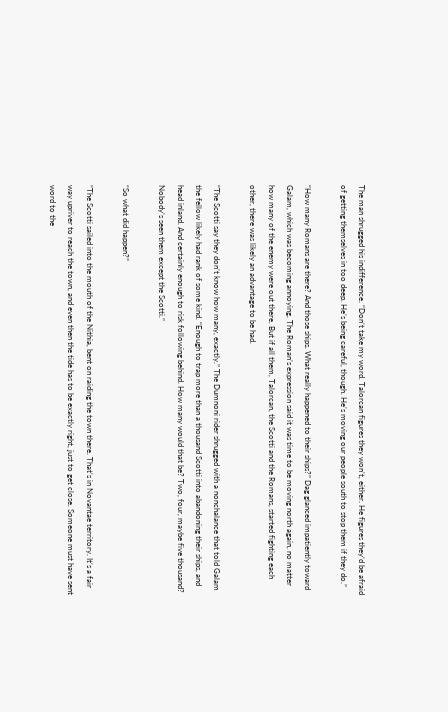The man shrugged his indifference. “Don’t take my word. Talorcan figures they won’t, either. He figures they’d be afraid of getting themselves in too deep. He’s being careful, though. He’s moving our people south to stop them if they do.”

“How many Romans are there? And those ships. What really happened to their ships?” Dag glanced impatiently toward Galam, which was becoming annoying. The Roman’s expression said it was time to be moving north again, no matter how many of the enemy were out there. But if all them, Talorcan, the Scotti and the Romans, started fighting each other, there was likely an advantage to be had.

“The Scotti say they don’t know how many, exactly.” The Dumnoni rider shrugged with a nonchalance that told Galam the fellow likely had rank of some kind. “Enough to trap more than a thousand Scotti into abandoning their ships, and head inland. And certainly enough to risk following behind. How many would that be? Two, four, maybe five thousand? Nobody’s seen them except the Scotti.”

“So what did happen?”

“The Scotti sailed into the mouth of the Nithia, bent on raiding the town there. That’s in Novantae territory. It’s a fair way upriver to reach the town, and even then the tide has to be exactly right, just to get close. Someone must have sent word to the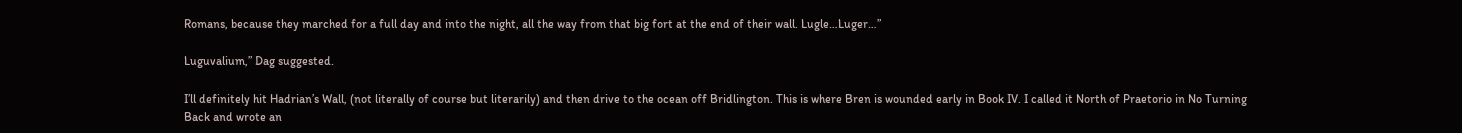Romans, because they marched for a full day and into the night, all the way from that big fort at the end of their wall. Lugle…Luger…”

Luguvalium,” Dag suggested.

I’ll definitely hit Hadrian’s Wall, (not literally of course but literarily) and then drive to the ocean off Bridlington. This is where Bren is wounded early in Book IV. I called it North of Praetorio in No Turning Back and wrote an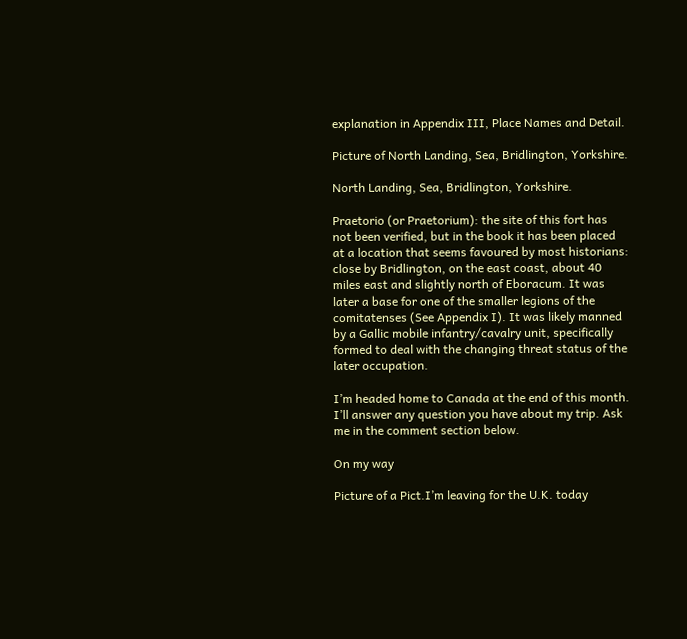explanation in Appendix III, Place Names and Detail.

Picture of North Landing, Sea, Bridlington, Yorkshire.

North Landing, Sea, Bridlington, Yorkshire.

Praetorio (or Praetorium): the site of this fort has not been verified, but in the book it has been placed at a location that seems favoured by most historians: close by Bridlington, on the east coast, about 40 miles east and slightly north of Eboracum. It was later a base for one of the smaller legions of the comitatenses (See Appendix I). It was likely manned by a Gallic mobile infantry/cavalry unit, specifically formed to deal with the changing threat status of the later occupation.

I’m headed home to Canada at the end of this month. I’ll answer any question you have about my trip. Ask me in the comment section below.

On my way

Picture of a Pict.I’m leaving for the U.K. today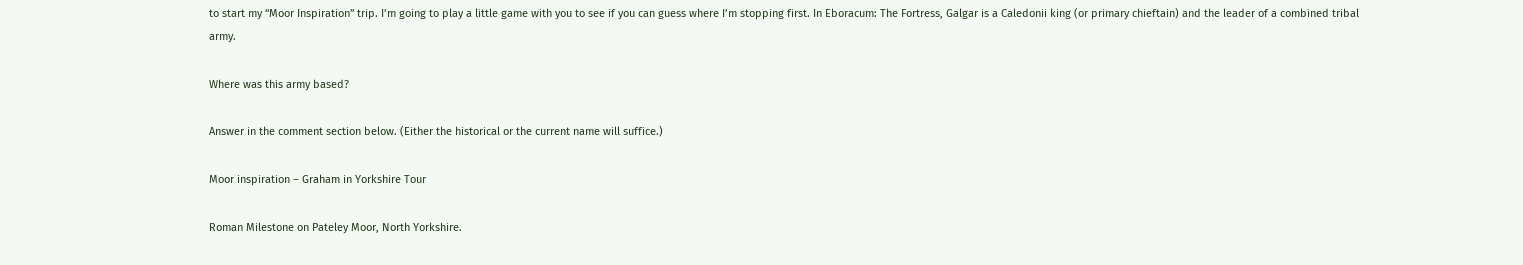to start my “Moor Inspiration” trip. I’m going to play a little game with you to see if you can guess where I’m stopping first. In Eboracum: The Fortress, Galgar is a Caledonii king (or primary chieftain) and the leader of a combined tribal army.

Where was this army based?

Answer in the comment section below. (Either the historical or the current name will suffice.)

Moor inspiration – Graham in Yorkshire Tour

Roman Milestone on Pateley Moor, North Yorkshire.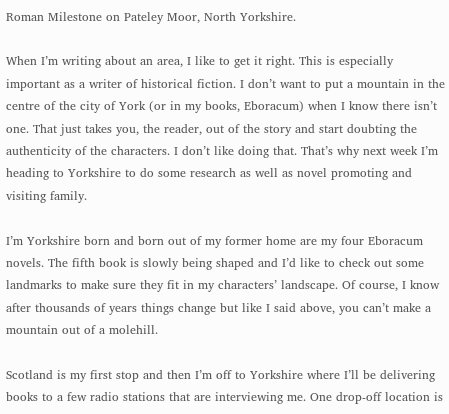Roman Milestone on Pateley Moor, North Yorkshire.

When I’m writing about an area, I like to get it right. This is especially important as a writer of historical fiction. I don’t want to put a mountain in the centre of the city of York (or in my books, Eboracum) when I know there isn’t one. That just takes you, the reader, out of the story and start doubting the authenticity of the characters. I don’t like doing that. That’s why next week I’m heading to Yorkshire to do some research as well as novel promoting and visiting family.

I’m Yorkshire born and born out of my former home are my four Eboracum novels. The fifth book is slowly being shaped and I’d like to check out some landmarks to make sure they fit in my characters’ landscape. Of course, I know after thousands of years things change but like I said above, you can’t make a mountain out of a molehill.

Scotland is my first stop and then I’m off to Yorkshire where I’ll be delivering books to a few radio stations that are interviewing me. One drop-off location is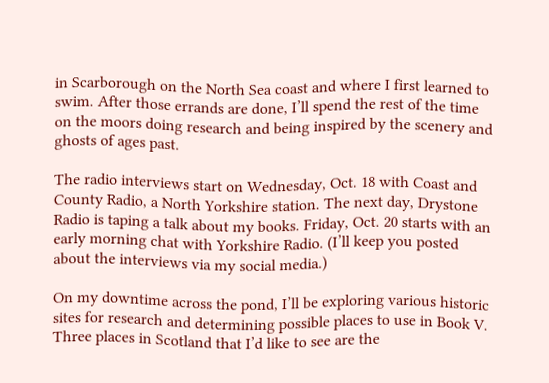in Scarborough on the North Sea coast and where I first learned to swim. After those errands are done, I’ll spend the rest of the time on the moors doing research and being inspired by the scenery and ghosts of ages past.

The radio interviews start on Wednesday, Oct. 18 with Coast and County Radio, a North Yorkshire station. The next day, Drystone Radio is taping a talk about my books. Friday, Oct. 20 starts with an early morning chat with Yorkshire Radio. (I’ll keep you posted about the interviews via my social media.)

On my downtime across the pond, I’ll be exploring various historic sites for research and determining possible places to use in Book V. Three places in Scotland that I’d like to see are the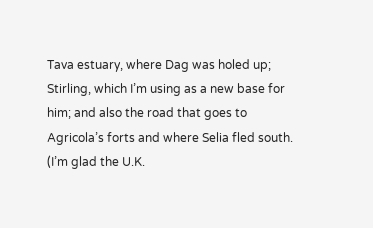Tava estuary, where Dag was holed up; Stirling, which I’m using as a new base for him; and also the road that goes to Agricola’s forts and where Selia fled south. (I’m glad the U.K.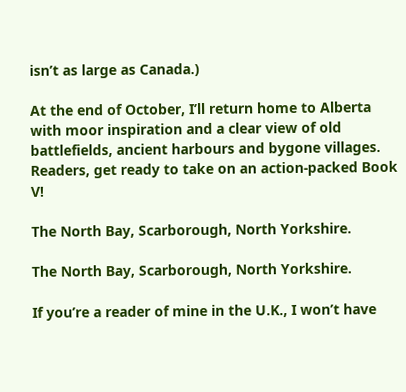isn’t as large as Canada.)

At the end of October, I’ll return home to Alberta with moor inspiration and a clear view of old battlefields, ancient harbours and bygone villages. Readers, get ready to take on an action-packed Book V!

The North Bay, Scarborough, North Yorkshire.

The North Bay, Scarborough, North Yorkshire.

If you’re a reader of mine in the U.K., I won’t have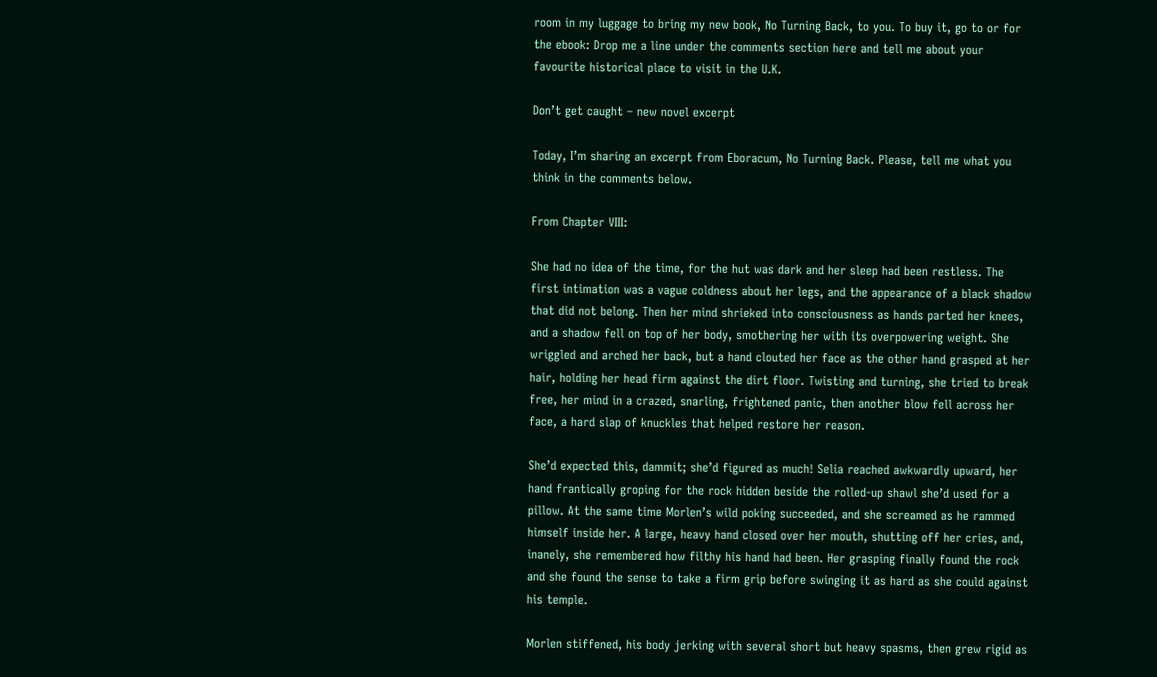room in my luggage to bring my new book, No Turning Back, to you. To buy it, go to or for the ebook: Drop me a line under the comments section here and tell me about your favourite historical place to visit in the U.K.

Don’t get caught – new novel excerpt

Today, I’m sharing an excerpt from Eboracum, No Turning Back. Please, tell me what you think in the comments below.

From Chapter VIII:

She had no idea of the time, for the hut was dark and her sleep had been restless. The first intimation was a vague coldness about her legs, and the appearance of a black shadow that did not belong. Then her mind shrieked into consciousness as hands parted her knees, and a shadow fell on top of her body, smothering her with its overpowering weight. She wriggled and arched her back, but a hand clouted her face as the other hand grasped at her hair, holding her head firm against the dirt floor. Twisting and turning, she tried to break free, her mind in a crazed, snarling, frightened panic, then another blow fell across her face, a hard slap of knuckles that helped restore her reason.

She’d expected this, dammit; she’d figured as much! Selia reached awkwardly upward, her hand frantically groping for the rock hidden beside the rolled-up shawl she’d used for a pillow. At the same time Morlen’s wild poking succeeded, and she screamed as he rammed himself inside her. A large, heavy hand closed over her mouth, shutting off her cries, and, inanely, she remembered how filthy his hand had been. Her grasping finally found the rock and she found the sense to take a firm grip before swinging it as hard as she could against his temple.

Morlen stiffened, his body jerking with several short but heavy spasms, then grew rigid as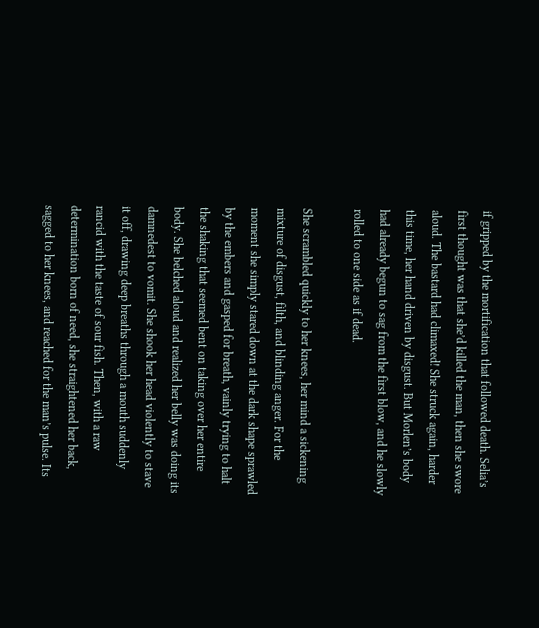if gripped by the mortification that followed death. Selia’s first thought was that she’d killed the man, then she swore aloud. The bastard had climaxed! She struck again, harder this time, her hand driven by disgust. But Morlen’s body had already begun to sag from the first blow, and he slowly rolled to one side as if dead.

She scrambled quickly to her knees, her mind a sickening mixture of disgust, filth, and blinding anger. For the moment she simply stared down at the dark shape sprawled by the embers and gasped for breath, vainly trying to halt the shaking that seemed bent on taking over her entire body. She belched aloud and realized her belly was doing its damnedest to vomit. She shook her head violently to stave it off, drawing deep breaths through a mouth suddenly rancid with the taste of sour fish. Then, with a raw determination born of need, she straightened her back, sagged to her knees, and reached for the man’s pulse. Its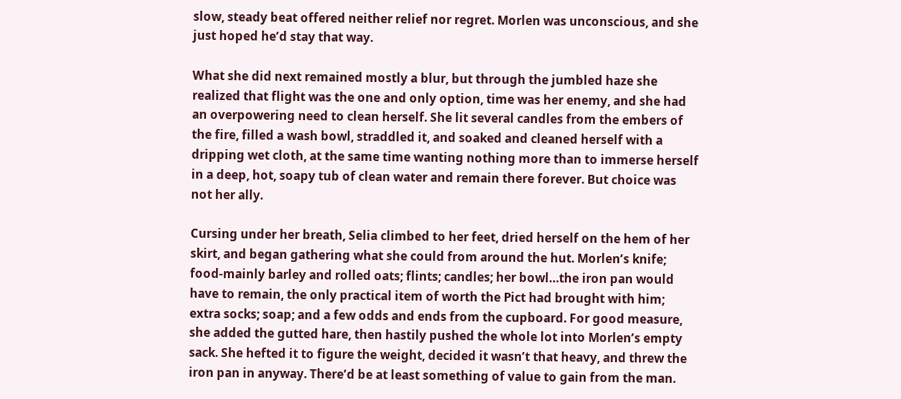slow, steady beat offered neither relief nor regret. Morlen was unconscious, and she just hoped he’d stay that way.

What she did next remained mostly a blur, but through the jumbled haze she realized that flight was the one and only option, time was her enemy, and she had an overpowering need to clean herself. She lit several candles from the embers of the fire, filled a wash bowl, straddled it, and soaked and cleaned herself with a dripping wet cloth, at the same time wanting nothing more than to immerse herself in a deep, hot, soapy tub of clean water and remain there forever. But choice was not her ally.

Cursing under her breath, Selia climbed to her feet, dried herself on the hem of her skirt, and began gathering what she could from around the hut. Morlen’s knife; food-mainly barley and rolled oats; flints; candles; her bowl…the iron pan would have to remain, the only practical item of worth the Pict had brought with him; extra socks; soap; and a few odds and ends from the cupboard. For good measure, she added the gutted hare, then hastily pushed the whole lot into Morlen’s empty sack. She hefted it to figure the weight, decided it wasn’t that heavy, and threw the iron pan in anyway. There’d be at least something of value to gain from the man.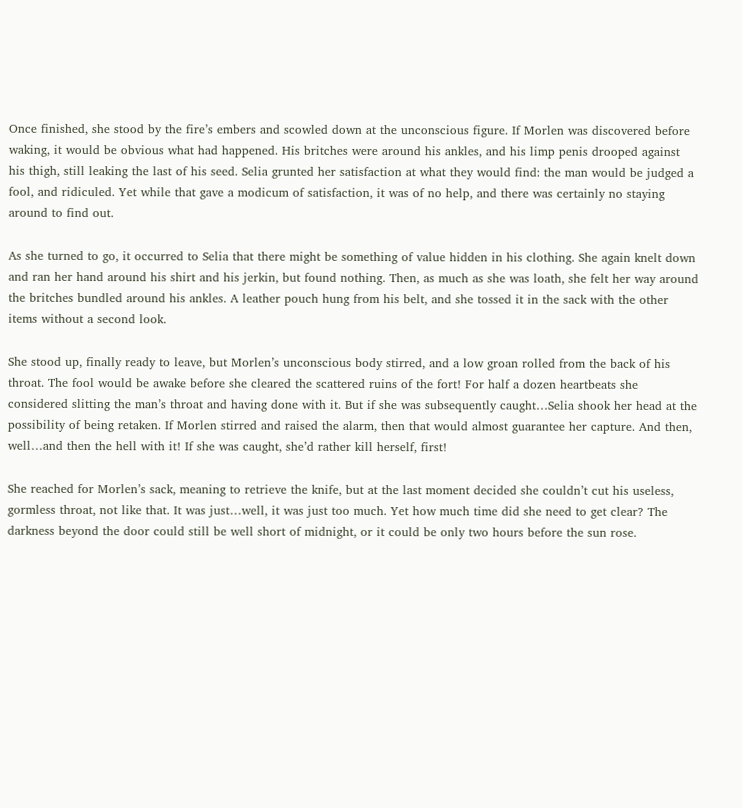Once finished, she stood by the fire’s embers and scowled down at the unconscious figure. If Morlen was discovered before waking, it would be obvious what had happened. His britches were around his ankles, and his limp penis drooped against his thigh, still leaking the last of his seed. Selia grunted her satisfaction at what they would find: the man would be judged a fool, and ridiculed. Yet while that gave a modicum of satisfaction, it was of no help, and there was certainly no staying around to find out.

As she turned to go, it occurred to Selia that there might be something of value hidden in his clothing. She again knelt down and ran her hand around his shirt and his jerkin, but found nothing. Then, as much as she was loath, she felt her way around the britches bundled around his ankles. A leather pouch hung from his belt, and she tossed it in the sack with the other items without a second look.

She stood up, finally ready to leave, but Morlen’s unconscious body stirred, and a low groan rolled from the back of his throat. The fool would be awake before she cleared the scattered ruins of the fort! For half a dozen heartbeats she considered slitting the man’s throat and having done with it. But if she was subsequently caught…Selia shook her head at the possibility of being retaken. If Morlen stirred and raised the alarm, then that would almost guarantee her capture. And then, well…and then the hell with it! If she was caught, she’d rather kill herself, first!

She reached for Morlen’s sack, meaning to retrieve the knife, but at the last moment decided she couldn’t cut his useless, gormless throat, not like that. It was just…well, it was just too much. Yet how much time did she need to get clear? The darkness beyond the door could still be well short of midnight, or it could be only two hours before the sun rose.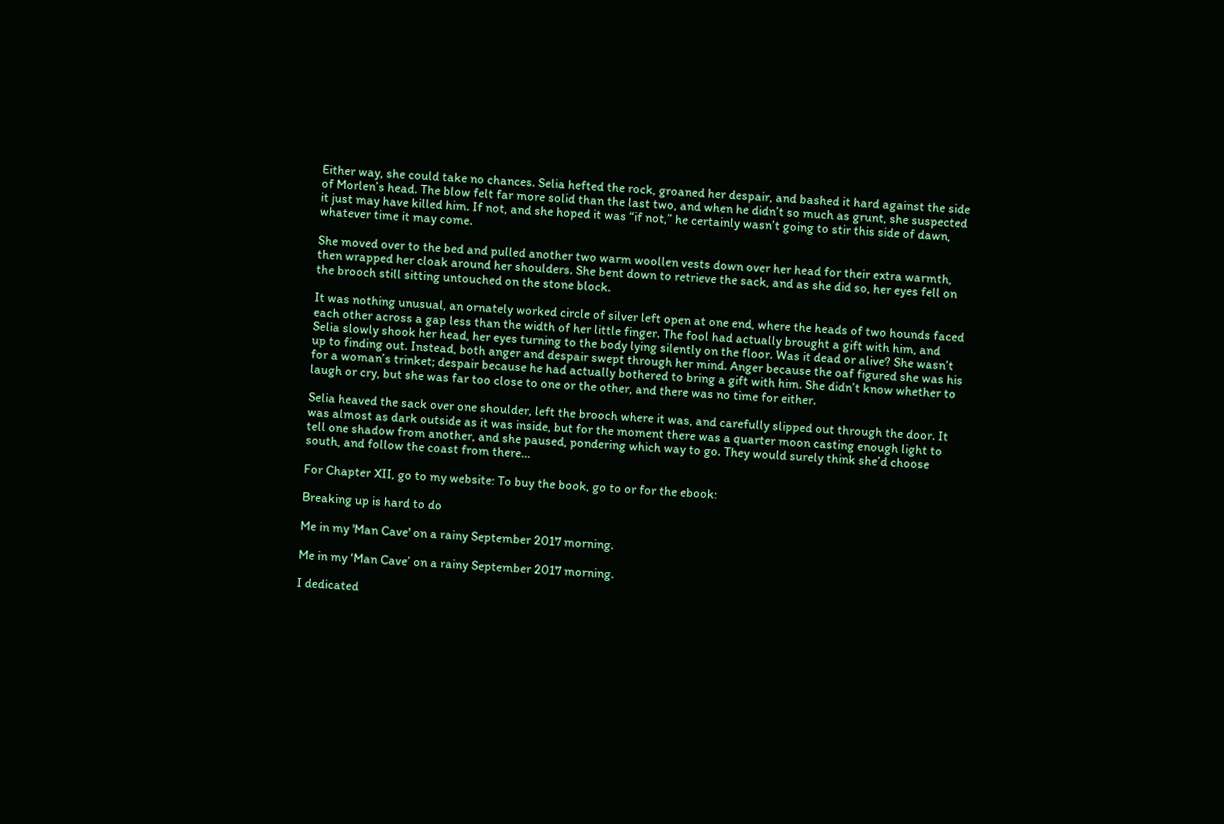Either way, she could take no chances. Selia hefted the rock, groaned her despair, and bashed it hard against the side of Morlen’s head. The blow felt far more solid than the last two, and when he didn’t so much as grunt, she suspected it just may have killed him. If not, and she hoped it was “if not,” he certainly wasn’t going to stir this side of dawn, whatever time it may come.

She moved over to the bed and pulled another two warm woollen vests down over her head for their extra warmth, then wrapped her cloak around her shoulders. She bent down to retrieve the sack, and as she did so, her eyes fell on the brooch still sitting untouched on the stone block.

It was nothing unusual, an ornately worked circle of silver left open at one end, where the heads of two hounds faced each other across a gap less than the width of her little finger. The fool had actually brought a gift with him, and Selia slowly shook her head, her eyes turning to the body lying silently on the floor. Was it dead or alive? She wasn’t up to finding out. Instead, both anger and despair swept through her mind. Anger because the oaf figured she was his for a woman’s trinket; despair because he had actually bothered to bring a gift with him. She didn’t know whether to laugh or cry, but she was far too close to one or the other, and there was no time for either.

Selia heaved the sack over one shoulder, left the brooch where it was, and carefully slipped out through the door. It was almost as dark outside as it was inside, but for the moment there was a quarter moon casting enough light to tell one shadow from another, and she paused, pondering which way to go. They would surely think she’d choose south, and follow the coast from there…

For Chapter XII, go to my website: To buy the book, go to or for the ebook:

Breaking up is hard to do

Me in my 'Man Cave' on a rainy September 2017 morning.

Me in my ‘Man Cave’ on a rainy September 2017 morning.

I dedicated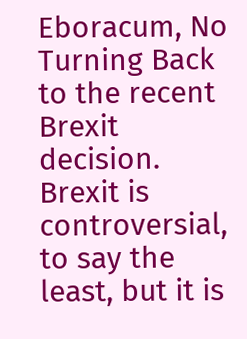Eboracum, No Turning Back to the recent Brexit decision. Brexit is controversial, to say the least, but it is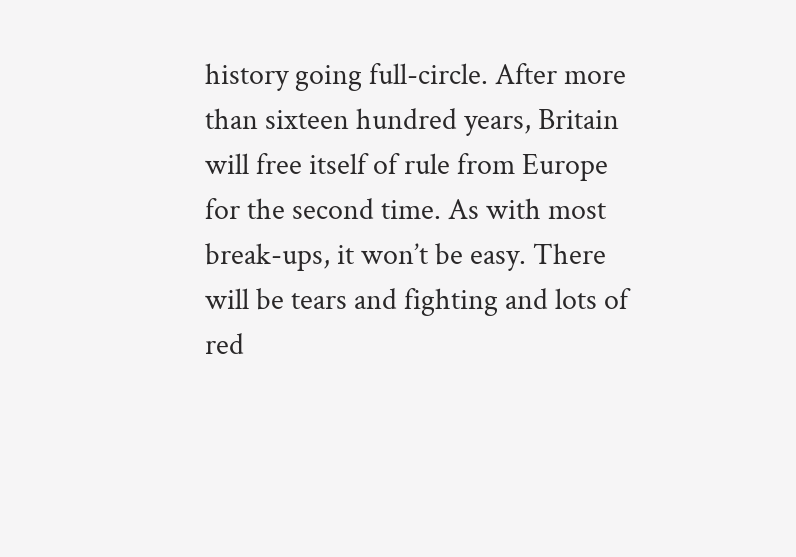history going full-circle. After more than sixteen hundred years, Britain will free itself of rule from Europe for the second time. As with most break-ups, it won’t be easy. There will be tears and fighting and lots of red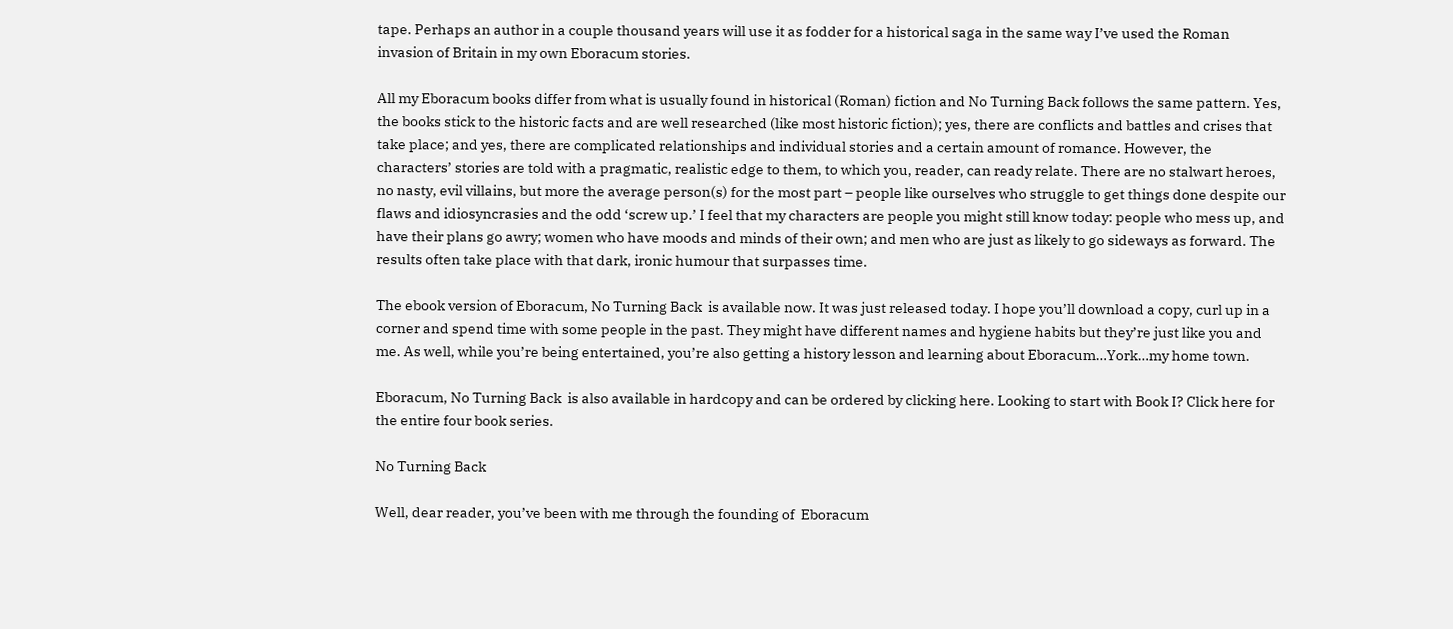tape. Perhaps an author in a couple thousand years will use it as fodder for a historical saga in the same way I’ve used the Roman invasion of Britain in my own Eboracum stories.

All my Eboracum books differ from what is usually found in historical (Roman) fiction and No Turning Back follows the same pattern. Yes, the books stick to the historic facts and are well researched (like most historic fiction); yes, there are conflicts and battles and crises that take place; and yes, there are complicated relationships and individual stories and a certain amount of romance. However, the characters’ stories are told with a pragmatic, realistic edge to them, to which you, reader, can ready relate. There are no stalwart heroes, no nasty, evil villains, but more the average person(s) for the most part – people like ourselves who struggle to get things done despite our flaws and idiosyncrasies and the odd ‘screw up.’ I feel that my characters are people you might still know today: people who mess up, and have their plans go awry; women who have moods and minds of their own; and men who are just as likely to go sideways as forward. The results often take place with that dark, ironic humour that surpasses time.

The ebook version of Eboracum, No Turning Back  is available now. It was just released today. I hope you’ll download a copy, curl up in a corner and spend time with some people in the past. They might have different names and hygiene habits but they’re just like you and me. As well, while you’re being entertained, you’re also getting a history lesson and learning about Eboracum…York…my home town.

Eboracum, No Turning Back  is also available in hardcopy and can be ordered by clicking here. Looking to start with Book I? Click here for the entire four book series.

No Turning Back

Well, dear reader, you’ve been with me through the founding of  Eboracum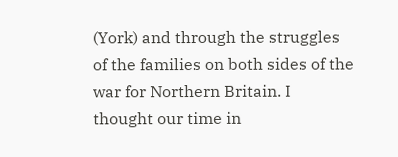(York) and through the struggles of the families on both sides of the war for Northern Britain. I thought our time in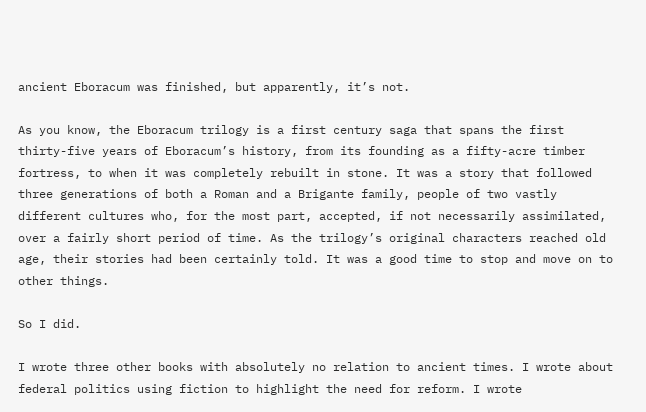ancient Eboracum was finished, but apparently, it’s not.

As you know, the Eboracum trilogy is a first century saga that spans the first thirty-five years of Eboracum’s history, from its founding as a fifty-acre timber fortress, to when it was completely rebuilt in stone. It was a story that followed three generations of both a Roman and a Brigante family, people of two vastly different cultures who, for the most part, accepted, if not necessarily assimilated, over a fairly short period of time. As the trilogy’s original characters reached old age, their stories had been certainly told. It was a good time to stop and move on to other things.

So I did.

I wrote three other books with absolutely no relation to ancient times. I wrote about federal politics using fiction to highlight the need for reform. I wrote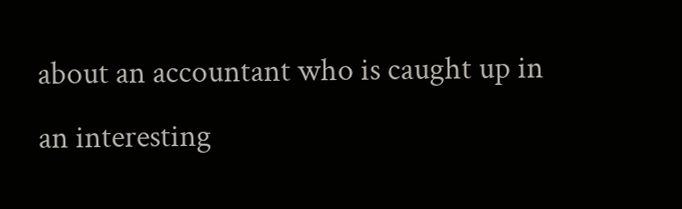about an accountant who is caught up in an interesting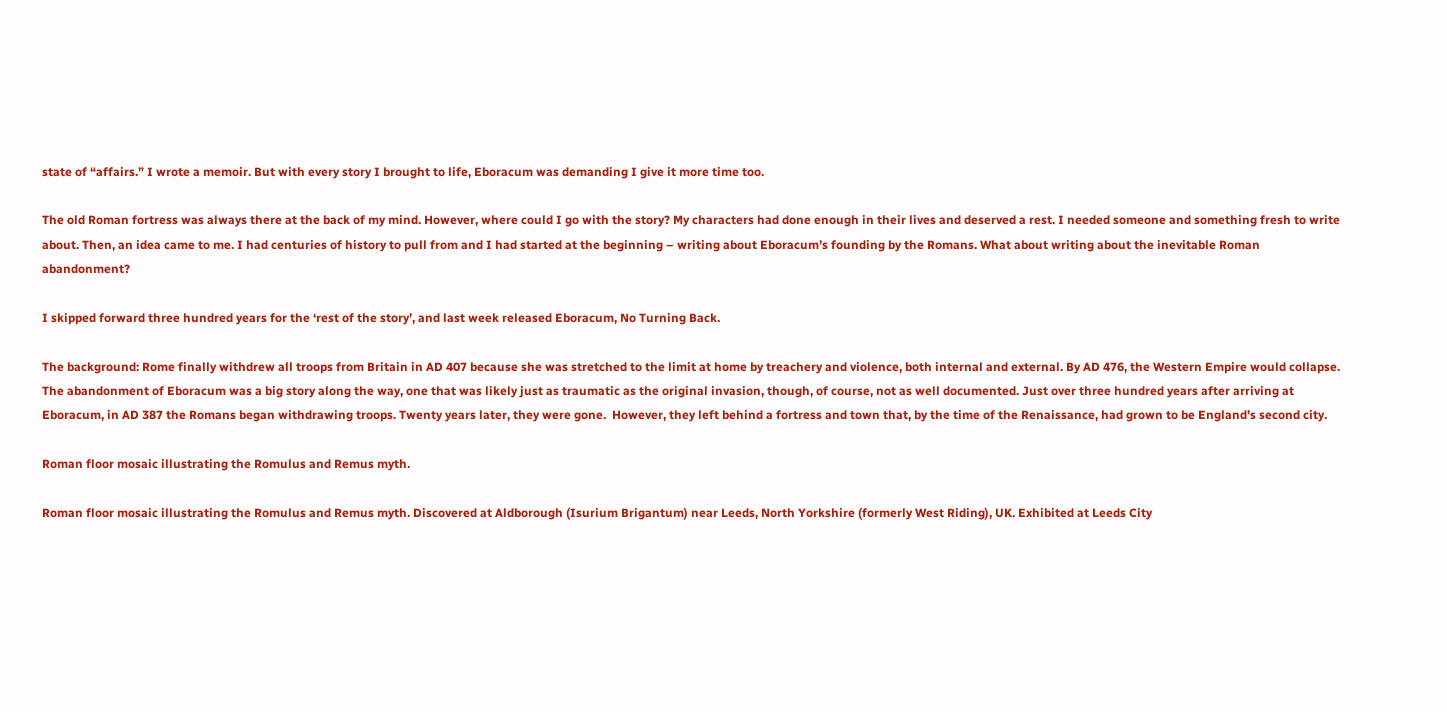state of “affairs.” I wrote a memoir. But with every story I brought to life, Eboracum was demanding I give it more time too.

The old Roman fortress was always there at the back of my mind. However, where could I go with the story? My characters had done enough in their lives and deserved a rest. I needed someone and something fresh to write about. Then, an idea came to me. I had centuries of history to pull from and I had started at the beginning – writing about Eboracum’s founding by the Romans. What about writing about the inevitable Roman abandonment?

I skipped forward three hundred years for the ‘rest of the story’, and last week released Eboracum, No Turning Back.

The background: Rome finally withdrew all troops from Britain in AD 407 because she was stretched to the limit at home by treachery and violence, both internal and external. By AD 476, the Western Empire would collapse. The abandonment of Eboracum was a big story along the way, one that was likely just as traumatic as the original invasion, though, of course, not as well documented. Just over three hundred years after arriving at Eboracum, in AD 387 the Romans began withdrawing troops. Twenty years later, they were gone.  However, they left behind a fortress and town that, by the time of the Renaissance, had grown to be England’s second city.

Roman floor mosaic illustrating the Romulus and Remus myth.

Roman floor mosaic illustrating the Romulus and Remus myth. Discovered at Aldborough (Isurium Brigantum) near Leeds, North Yorkshire (formerly West Riding), UK. Exhibited at Leeds City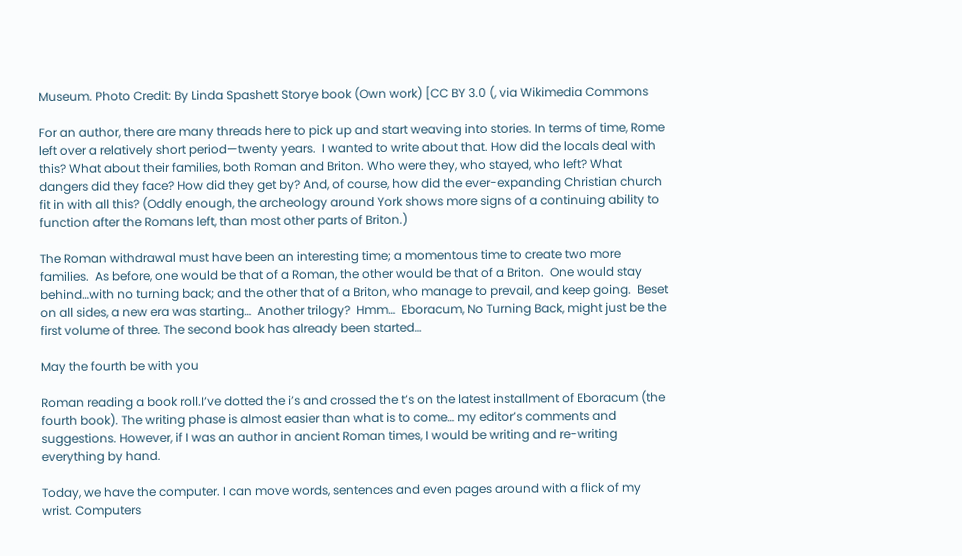Museum. Photo Credit: By Linda Spashett Storye book (Own work) [CC BY 3.0 (, via Wikimedia Commons

For an author, there are many threads here to pick up and start weaving into stories. In terms of time, Rome left over a relatively short period—twenty years.  I wanted to write about that. How did the locals deal with this? What about their families, both Roman and Briton. Who were they, who stayed, who left? What dangers did they face? How did they get by? And, of course, how did the ever-expanding Christian church fit in with all this? (Oddly enough, the archeology around York shows more signs of a continuing ability to function after the Romans left, than most other parts of Briton.)

The Roman withdrawal must have been an interesting time; a momentous time to create two more families.  As before, one would be that of a Roman, the other would be that of a Briton.  One would stay behind…with no turning back; and the other that of a Briton, who manage to prevail, and keep going.  Beset on all sides, a new era was starting…  Another trilogy?  Hmm…  Eboracum, No Turning Back, might just be the first volume of three. The second book has already been started…

May the fourth be with you

Roman reading a book roll.I’ve dotted the i’s and crossed the t’s on the latest installment of Eboracum (the fourth book). The writing phase is almost easier than what is to come… my editor’s comments and suggestions. However, if I was an author in ancient Roman times, I would be writing and re-writing everything by hand.

Today, we have the computer. I can move words, sentences and even pages around with a flick of my wrist. Computers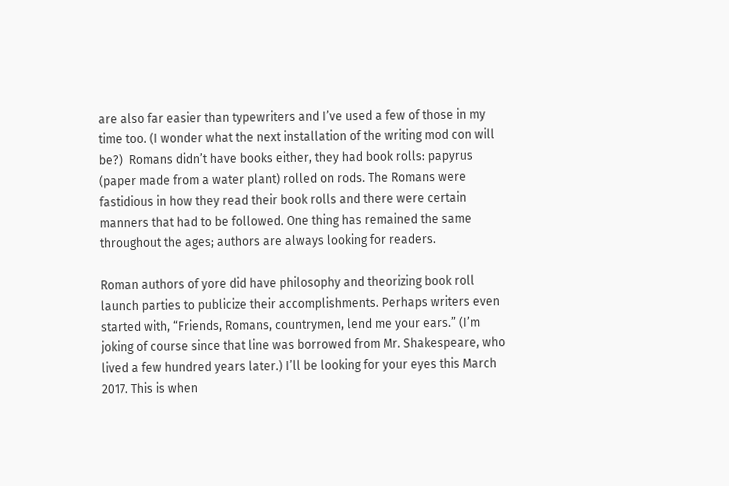are also far easier than typewriters and I’ve used a few of those in my time too. (I wonder what the next installation of the writing mod con will be?)  Romans didn’t have books either, they had book rolls: papyrus (paper made from a water plant) rolled on rods. The Romans were fastidious in how they read their book rolls and there were certain manners that had to be followed. One thing has remained the same throughout the ages; authors are always looking for readers.

Roman authors of yore did have philosophy and theorizing book roll launch parties to publicize their accomplishments. Perhaps writers even started with, “Friends, Romans, countrymen, lend me your ears.” (I’m joking of course since that line was borrowed from Mr. Shakespeare, who lived a few hundred years later.) I’ll be looking for your eyes this March 2017. This is when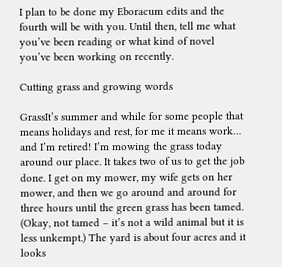I plan to be done my Eboracum edits and the fourth will be with you. Until then, tell me what you’ve been reading or what kind of novel you’ve been working on recently.

Cutting grass and growing words

GrassIt’s summer and while for some people that means holidays and rest, for me it means work… and I’m retired! I’m mowing the grass today around our place. It takes two of us to get the job done. I get on my mower, my wife gets on her mower, and then we go around and around for three hours until the green grass has been tamed. (Okay, not tamed – it’s not a wild animal but it is less unkempt.) The yard is about four acres and it looks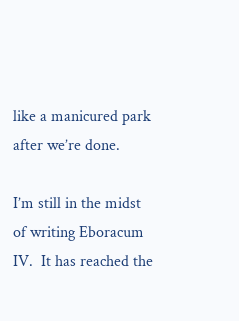like a manicured park after we’re done.

I’m still in the midst of writing Eboracum IV.  It has reached the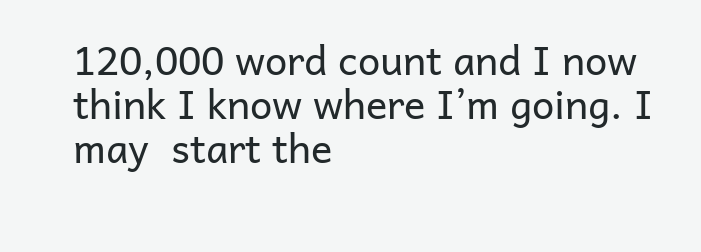120,000 word count and I now think I know where I’m going. I may  start the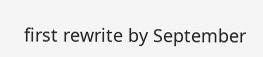first rewrite by September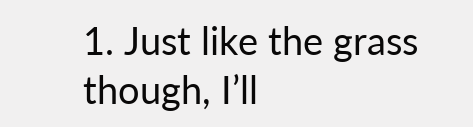1. Just like the grass though, I’ll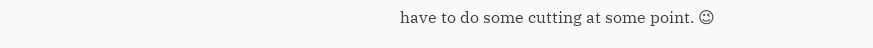have to do some cutting at some point. 😉